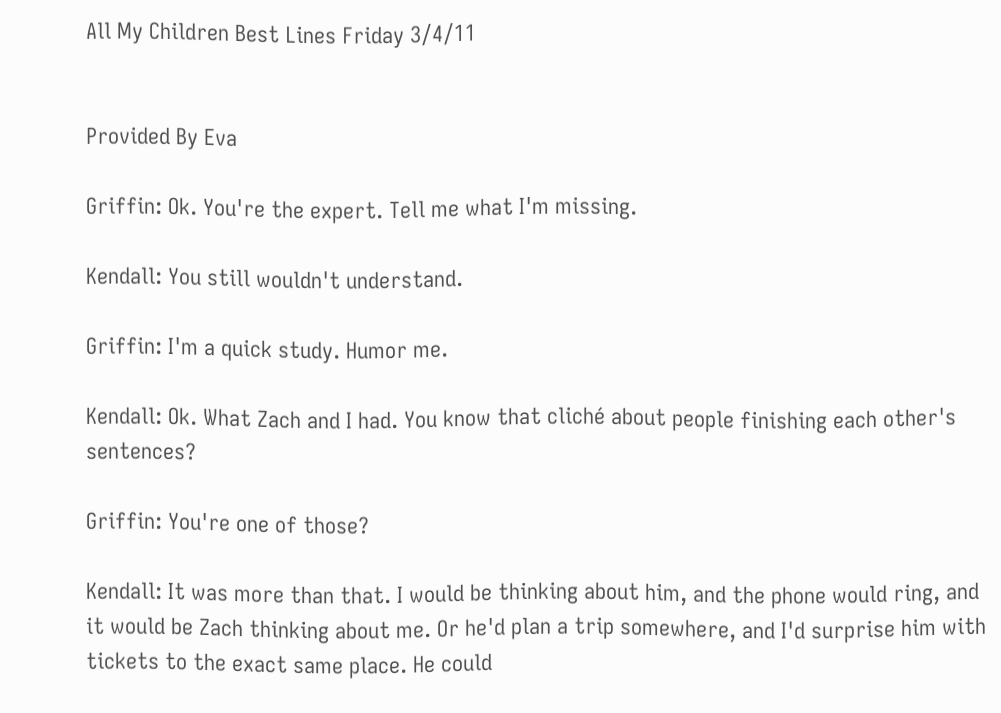All My Children Best Lines Friday 3/4/11


Provided By Eva

Griffin: Ok. You're the expert. Tell me what I'm missing.

Kendall: You still wouldn't understand.

Griffin: I'm a quick study. Humor me.

Kendall: Ok. What Zach and I had. You know that cliché about people finishing each other's sentences?

Griffin: You're one of those?

Kendall: It was more than that. I would be thinking about him, and the phone would ring, and it would be Zach thinking about me. Or he'd plan a trip somewhere, and I'd surprise him with tickets to the exact same place. He could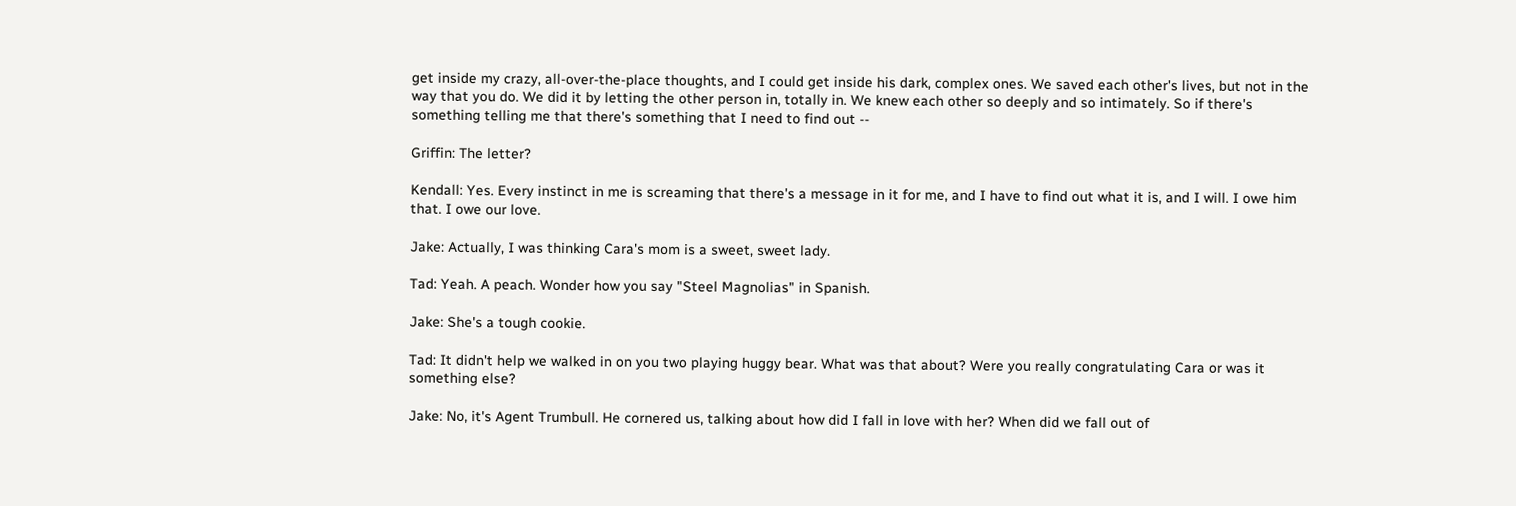get inside my crazy, all-over-the-place thoughts, and I could get inside his dark, complex ones. We saved each other's lives, but not in the way that you do. We did it by letting the other person in, totally in. We knew each other so deeply and so intimately. So if there's something telling me that there's something that I need to find out --

Griffin: The letter?

Kendall: Yes. Every instinct in me is screaming that there's a message in it for me, and I have to find out what it is, and I will. I owe him that. I owe our love.

Jake: Actually, I was thinking Cara's mom is a sweet, sweet lady.

Tad: Yeah. A peach. Wonder how you say "Steel Magnolias" in Spanish.

Jake: She's a tough cookie.

Tad: It didn't help we walked in on you two playing huggy bear. What was that about? Were you really congratulating Cara or was it something else?

Jake: No, it's Agent Trumbull. He cornered us, talking about how did I fall in love with her? When did we fall out of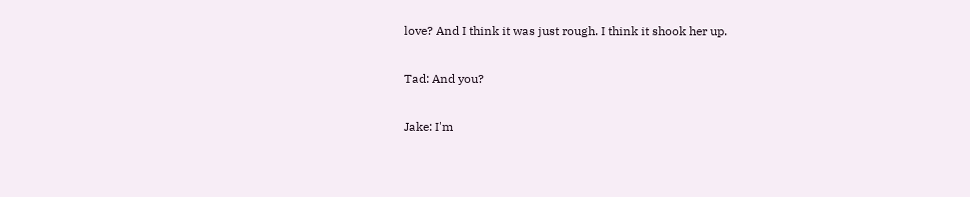love? And I think it was just rough. I think it shook her up.

Tad: And you?

Jake: I'm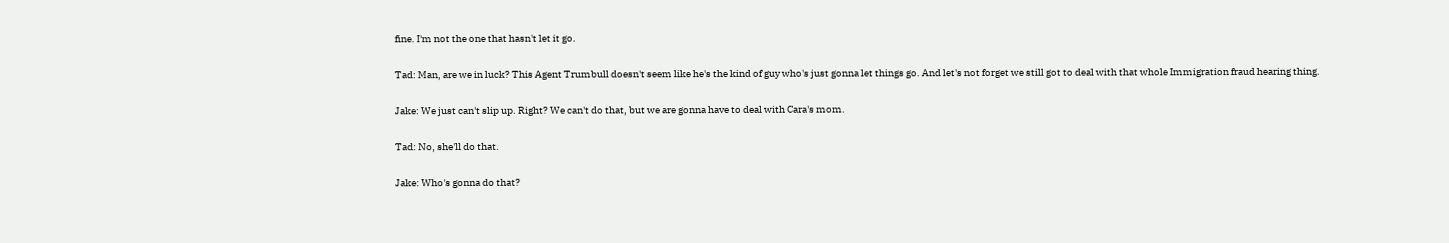fine. I'm not the one that hasn't let it go.

Tad: Man, are we in luck? This Agent Trumbull doesn't seem like he's the kind of guy who's just gonna let things go. And let's not forget we still got to deal with that whole Immigration fraud hearing thing.

Jake: We just can't slip up. Right? We can't do that, but we are gonna have to deal with Cara's mom.

Tad: No, she'll do that.

Jake: Who's gonna do that?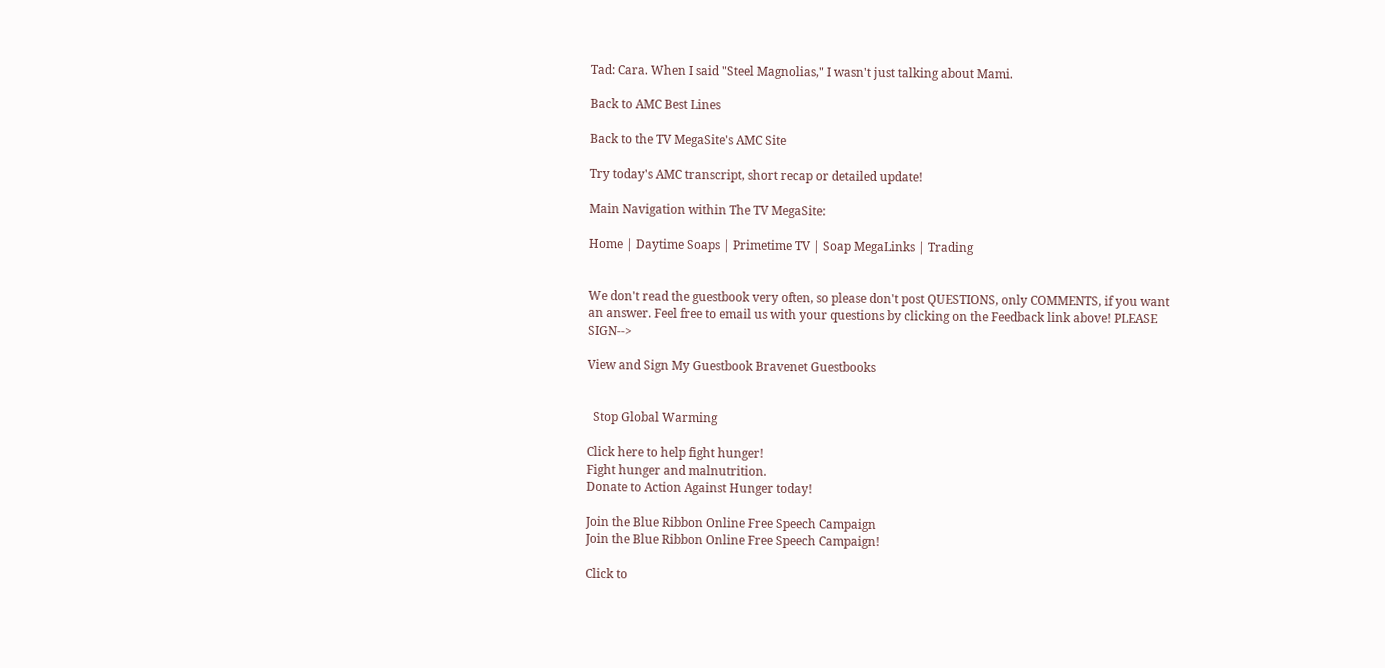Tad: Cara. When I said "Steel Magnolias," I wasn't just talking about Mami.

Back to AMC Best Lines

Back to the TV MegaSite's AMC Site

Try today's AMC transcript, short recap or detailed update!

Main Navigation within The TV MegaSite:

Home | Daytime Soaps | Primetime TV | Soap MegaLinks | Trading


We don't read the guestbook very often, so please don't post QUESTIONS, only COMMENTS, if you want an answer. Feel free to email us with your questions by clicking on the Feedback link above! PLEASE SIGN-->

View and Sign My Guestbook Bravenet Guestbooks


  Stop Global Warming

Click here to help fight hunger!
Fight hunger and malnutrition.
Donate to Action Against Hunger today!

Join the Blue Ribbon Online Free Speech Campaign
Join the Blue Ribbon Online Free Speech Campaign!

Click to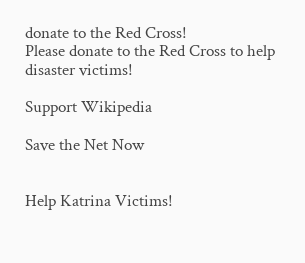donate to the Red Cross!
Please donate to the Red Cross to help disaster victims!

Support Wikipedia

Save the Net Now


Help Katrina Victims!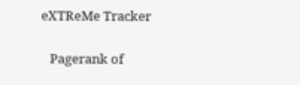eXTReMe Tracker

   Pagerank of